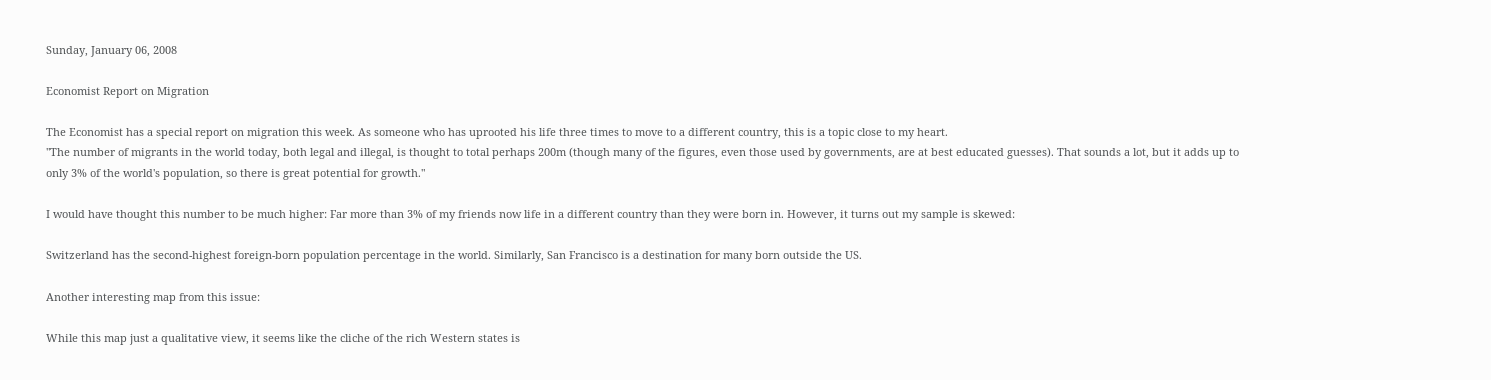Sunday, January 06, 2008

Economist Report on Migration

The Economist has a special report on migration this week. As someone who has uprooted his life three times to move to a different country, this is a topic close to my heart.
"The number of migrants in the world today, both legal and illegal, is thought to total perhaps 200m (though many of the figures, even those used by governments, are at best educated guesses). That sounds a lot, but it adds up to only 3% of the world's population, so there is great potential for growth."

I would have thought this number to be much higher: Far more than 3% of my friends now life in a different country than they were born in. However, it turns out my sample is skewed:

Switzerland has the second-highest foreign-born population percentage in the world. Similarly, San Francisco is a destination for many born outside the US.

Another interesting map from this issue:

While this map just a qualitative view, it seems like the cliche of the rich Western states is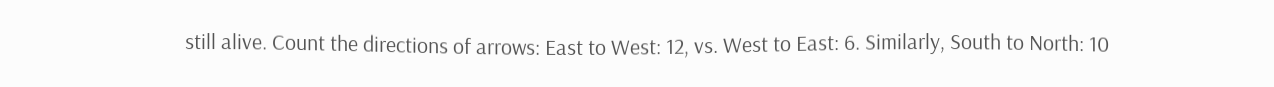still alive. Count the directions of arrows: East to West: 12, vs. West to East: 6. Similarly, South to North: 10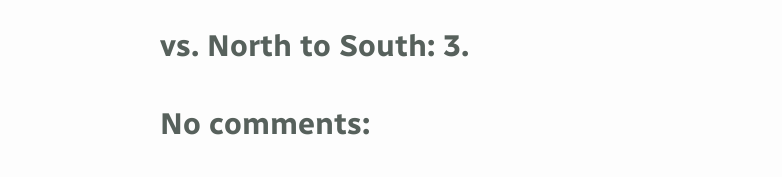vs. North to South: 3.

No comments: